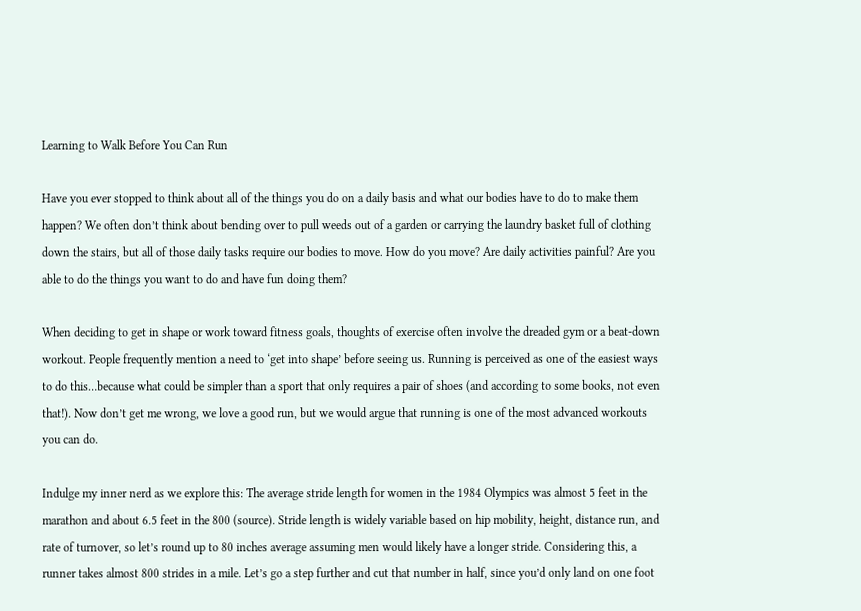Learning to Walk Before You Can Run

Have you ever stopped to think about all of the things you do on a daily basis and what our bodies have to do to make them happen? We often don’t think about bending over to pull weeds out of a garden or carrying the laundry basket full of clothing down the stairs, but all of those daily tasks require our bodies to move. How do you move? Are daily activities painful? Are you able to do the things you want to do and have fun doing them?

When deciding to get in shape or work toward fitness goals, thoughts of exercise often involve the dreaded gym or a beat-down workout. People frequently mention a need to ‘get into shape’ before seeing us. Running is perceived as one of the easiest ways to do this…because what could be simpler than a sport that only requires a pair of shoes (and according to some books, not even that!). Now don’t get me wrong, we love a good run, but we would argue that running is one of the most advanced workouts you can do.

Indulge my inner nerd as we explore this: The average stride length for women in the 1984 Olympics was almost 5 feet in the marathon and about 6.5 feet in the 800 (source). Stride length is widely variable based on hip mobility, height, distance run, and rate of turnover, so let’s round up to 80 inches average assuming men would likely have a longer stride. Considering this, a runner takes almost 800 strides in a mile. Let’s go a step further and cut that number in half, since you’d only land on one foot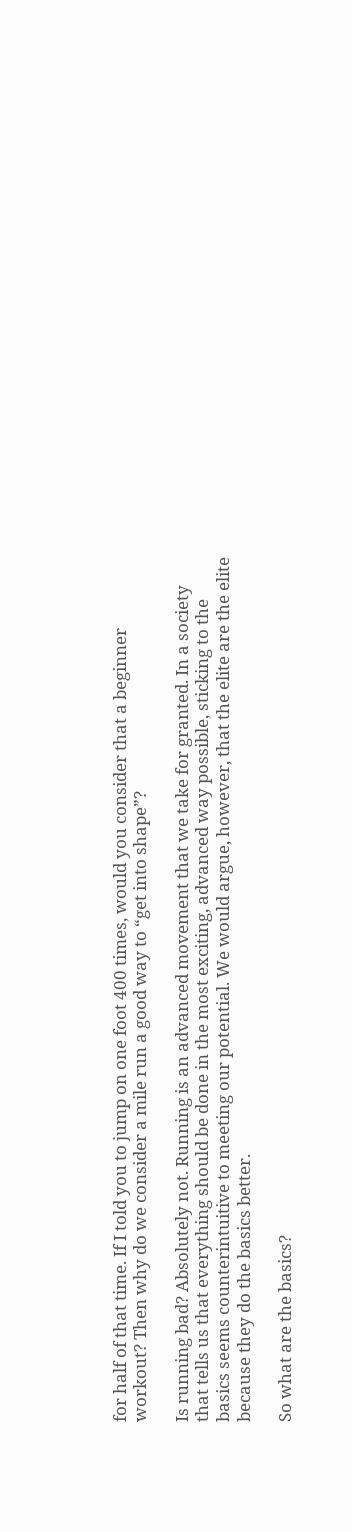for half of that time. If I told you to jump on one foot 400 times, would you consider that a beginner workout? Then why do we consider a mile run a good way to “get into shape”?

Is running bad? Absolutely not. Running is an advanced movement that we take for granted. In a society that tells us that everything should be done in the most exciting, advanced way possible, sticking to the basics seems counterintuitive to meeting our potential. We would argue, however, that the elite are the elite because they do the basics better.

So what are the basics?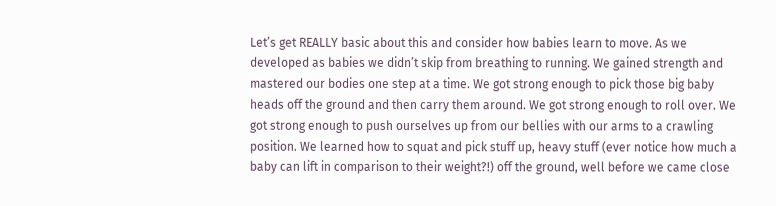Let’s get REALLY basic about this and consider how babies learn to move. As we developed as babies we didn’t skip from breathing to running. We gained strength and mastered our bodies one step at a time. We got strong enough to pick those big baby heads off the ground and then carry them around. We got strong enough to roll over. We got strong enough to push ourselves up from our bellies with our arms to a crawling position. We learned how to squat and pick stuff up, heavy stuff (ever notice how much a baby can lift in comparison to their weight?!) off the ground, well before we came close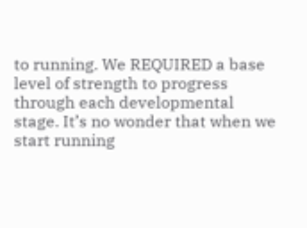to running. We REQUIRED a base level of strength to progress through each developmental stage. It’s no wonder that when we start running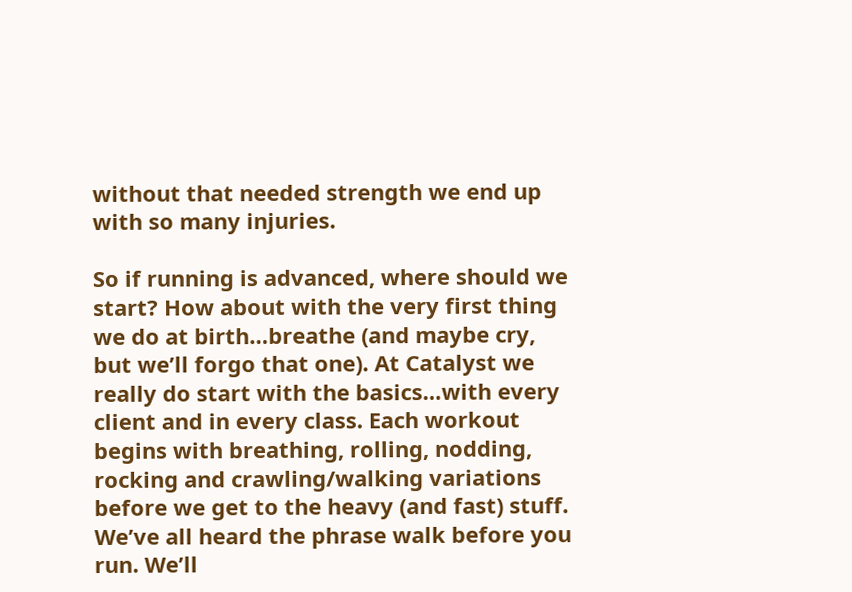without that needed strength we end up with so many injuries.

So if running is advanced, where should we start? How about with the very first thing we do at birth…breathe (and maybe cry, but we’ll forgo that one). At Catalyst we really do start with the basics…with every client and in every class. Each workout begins with breathing, rolling, nodding, rocking and crawling/walking variations before we get to the heavy (and fast) stuff. We’ve all heard the phrase walk before you run. We’ll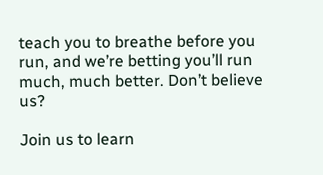teach you to breathe before you run, and we’re betting you’ll run much, much better. Don’t believe us?

Join us to learn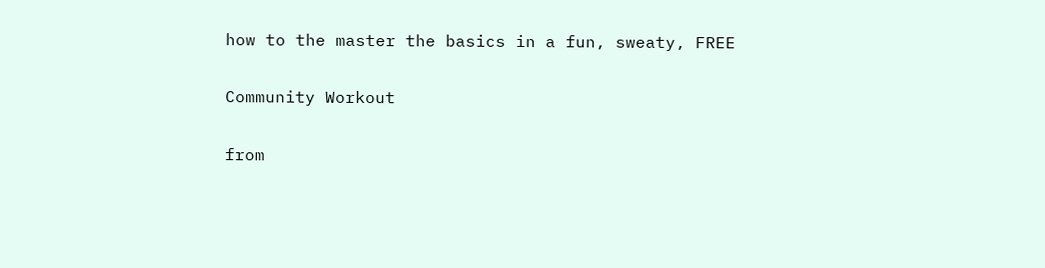how to the master the basics in a fun, sweaty, FREE

Community Workout

from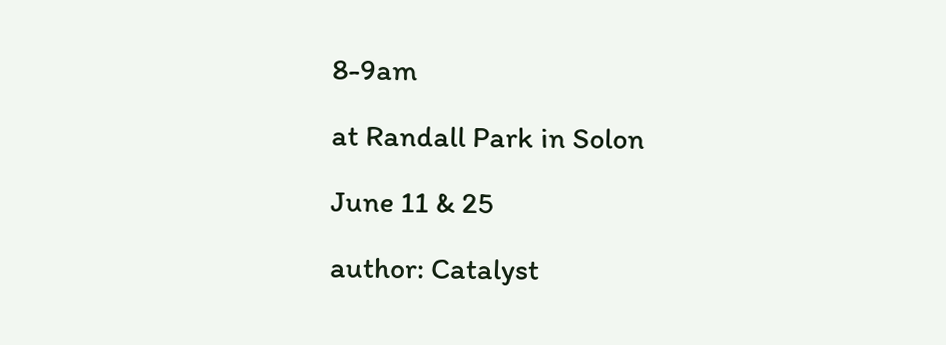8-9am

at Randall Park in Solon

June 11 & 25

author: Catalyst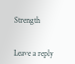Strength


Leave a reply